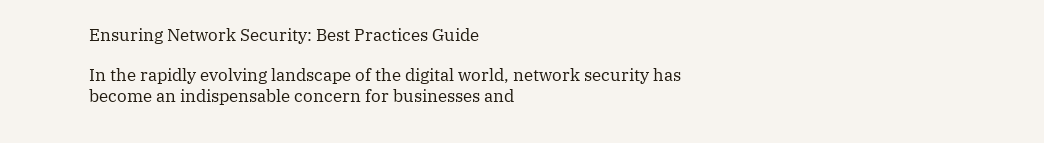Ensuring Network Security: Best Practices Guide

In the rapidly evolving landscape of the digital world, network security has become an indispensable concern for businesses and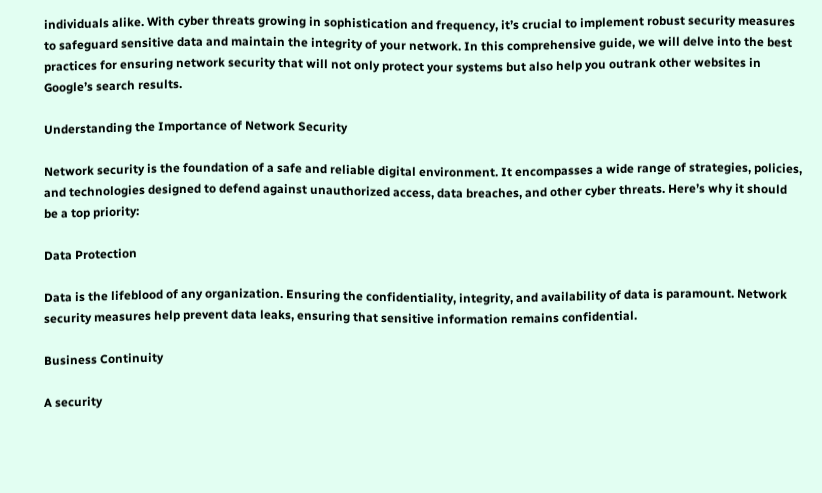individuals alike. With cyber threats growing in sophistication and frequency, it’s crucial to implement robust security measures to safeguard sensitive data and maintain the integrity of your network. In this comprehensive guide, we will delve into the best practices for ensuring network security that will not only protect your systems but also help you outrank other websites in Google’s search results.

Understanding the Importance of Network Security

Network security is the foundation of a safe and reliable digital environment. It encompasses a wide range of strategies, policies, and technologies designed to defend against unauthorized access, data breaches, and other cyber threats. Here’s why it should be a top priority:

Data Protection

Data is the lifeblood of any organization. Ensuring the confidentiality, integrity, and availability of data is paramount. Network security measures help prevent data leaks, ensuring that sensitive information remains confidential.

Business Continuity

A security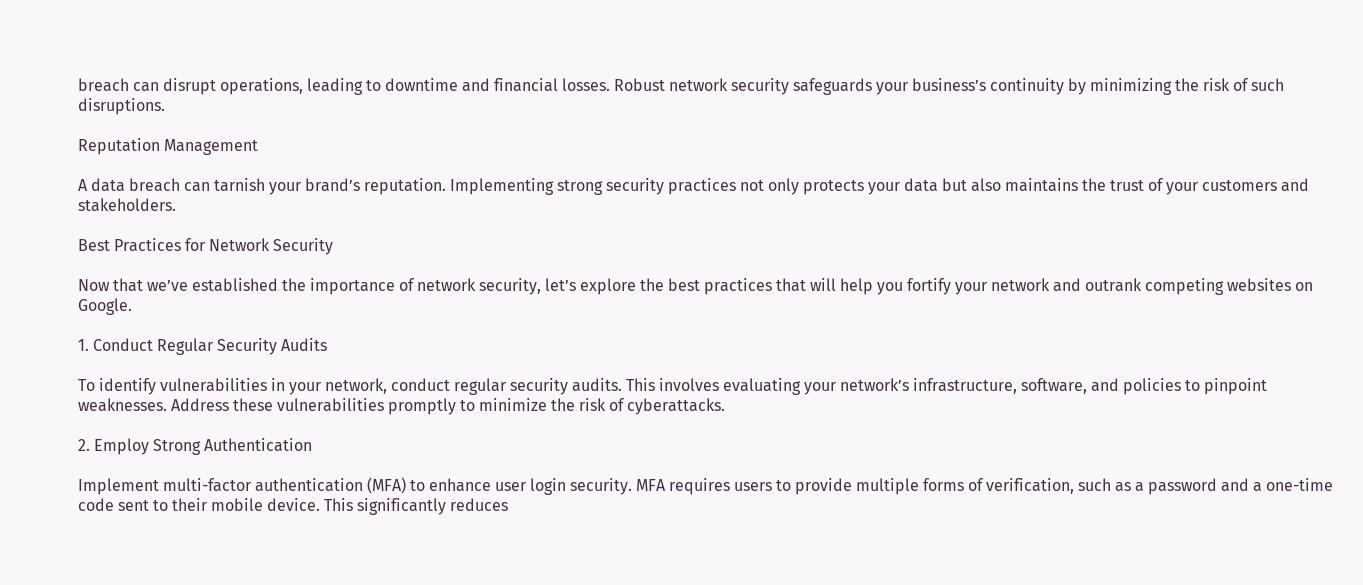breach can disrupt operations, leading to downtime and financial losses. Robust network security safeguards your business’s continuity by minimizing the risk of such disruptions.

Reputation Management

A data breach can tarnish your brand’s reputation. Implementing strong security practices not only protects your data but also maintains the trust of your customers and stakeholders.

Best Practices for Network Security

Now that we’ve established the importance of network security, let’s explore the best practices that will help you fortify your network and outrank competing websites on Google.

1. Conduct Regular Security Audits

To identify vulnerabilities in your network, conduct regular security audits. This involves evaluating your network’s infrastructure, software, and policies to pinpoint weaknesses. Address these vulnerabilities promptly to minimize the risk of cyberattacks.

2. Employ Strong Authentication

Implement multi-factor authentication (MFA) to enhance user login security. MFA requires users to provide multiple forms of verification, such as a password and a one-time code sent to their mobile device. This significantly reduces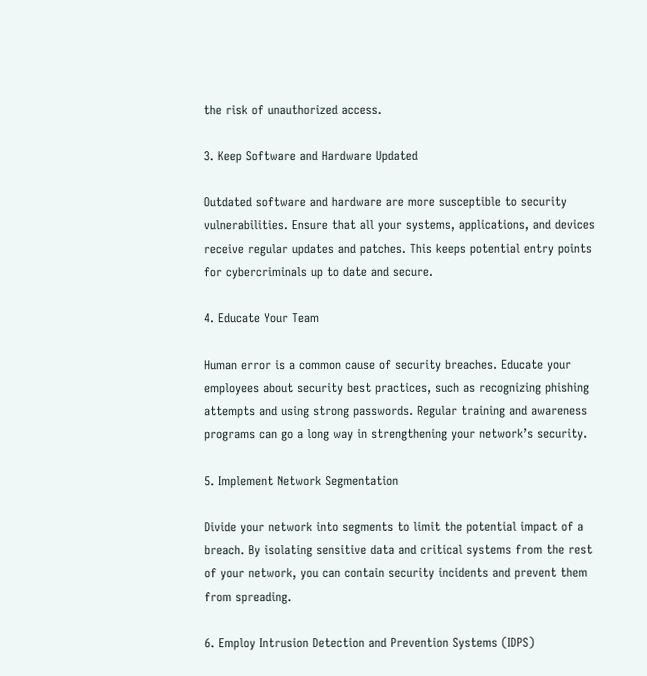the risk of unauthorized access.

3. Keep Software and Hardware Updated

Outdated software and hardware are more susceptible to security vulnerabilities. Ensure that all your systems, applications, and devices receive regular updates and patches. This keeps potential entry points for cybercriminals up to date and secure.

4. Educate Your Team

Human error is a common cause of security breaches. Educate your employees about security best practices, such as recognizing phishing attempts and using strong passwords. Regular training and awareness programs can go a long way in strengthening your network’s security.

5. Implement Network Segmentation

Divide your network into segments to limit the potential impact of a breach. By isolating sensitive data and critical systems from the rest of your network, you can contain security incidents and prevent them from spreading.

6. Employ Intrusion Detection and Prevention Systems (IDPS)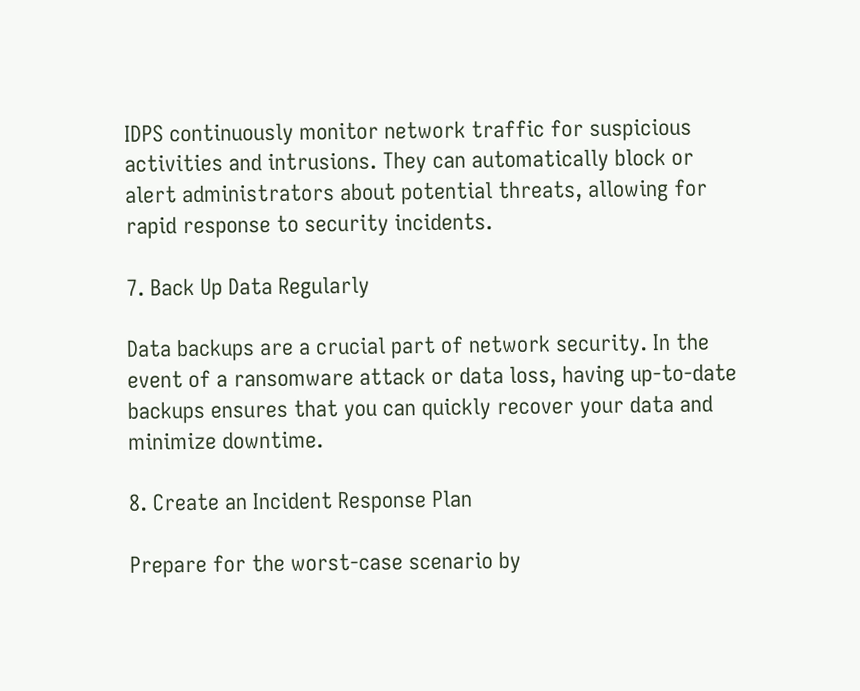IDPS continuously monitor network traffic for suspicious activities and intrusions. They can automatically block or alert administrators about potential threats, allowing for rapid response to security incidents.

7. Back Up Data Regularly

Data backups are a crucial part of network security. In the event of a ransomware attack or data loss, having up-to-date backups ensures that you can quickly recover your data and minimize downtime.

8. Create an Incident Response Plan

Prepare for the worst-case scenario by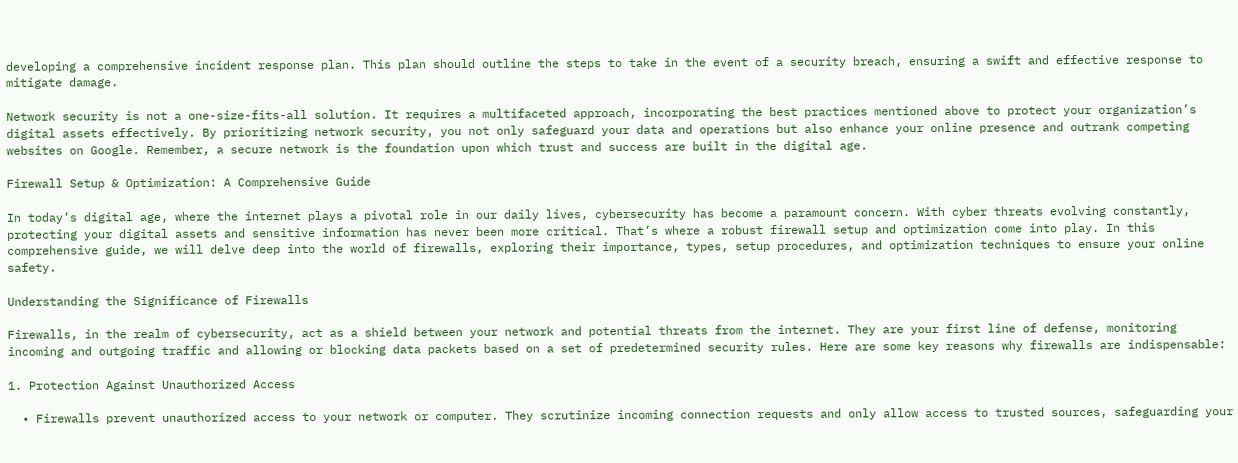developing a comprehensive incident response plan. This plan should outline the steps to take in the event of a security breach, ensuring a swift and effective response to mitigate damage.

Network security is not a one-size-fits-all solution. It requires a multifaceted approach, incorporating the best practices mentioned above to protect your organization’s digital assets effectively. By prioritizing network security, you not only safeguard your data and operations but also enhance your online presence and outrank competing websites on Google. Remember, a secure network is the foundation upon which trust and success are built in the digital age.

Firewall Setup & Optimization: A Comprehensive Guide

In today’s digital age, where the internet plays a pivotal role in our daily lives, cybersecurity has become a paramount concern. With cyber threats evolving constantly, protecting your digital assets and sensitive information has never been more critical. That’s where a robust firewall setup and optimization come into play. In this comprehensive guide, we will delve deep into the world of firewalls, exploring their importance, types, setup procedures, and optimization techniques to ensure your online safety.

Understanding the Significance of Firewalls

Firewalls, in the realm of cybersecurity, act as a shield between your network and potential threats from the internet. They are your first line of defense, monitoring incoming and outgoing traffic and allowing or blocking data packets based on a set of predetermined security rules. Here are some key reasons why firewalls are indispensable:

1. Protection Against Unauthorized Access

  • Firewalls prevent unauthorized access to your network or computer. They scrutinize incoming connection requests and only allow access to trusted sources, safeguarding your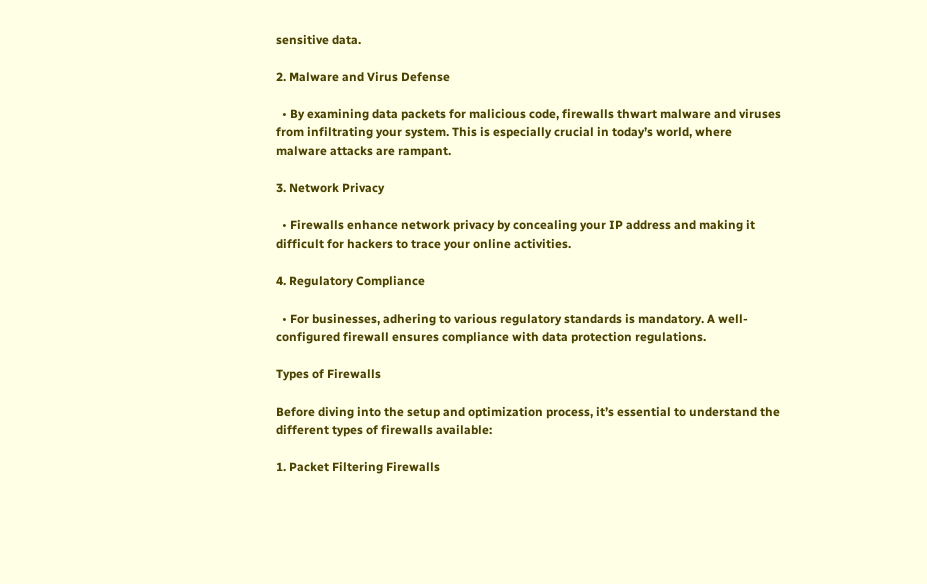sensitive data.

2. Malware and Virus Defense

  • By examining data packets for malicious code, firewalls thwart malware and viruses from infiltrating your system. This is especially crucial in today’s world, where malware attacks are rampant.

3. Network Privacy

  • Firewalls enhance network privacy by concealing your IP address and making it difficult for hackers to trace your online activities.

4. Regulatory Compliance

  • For businesses, adhering to various regulatory standards is mandatory. A well-configured firewall ensures compliance with data protection regulations.

Types of Firewalls

Before diving into the setup and optimization process, it’s essential to understand the different types of firewalls available:

1. Packet Filtering Firewalls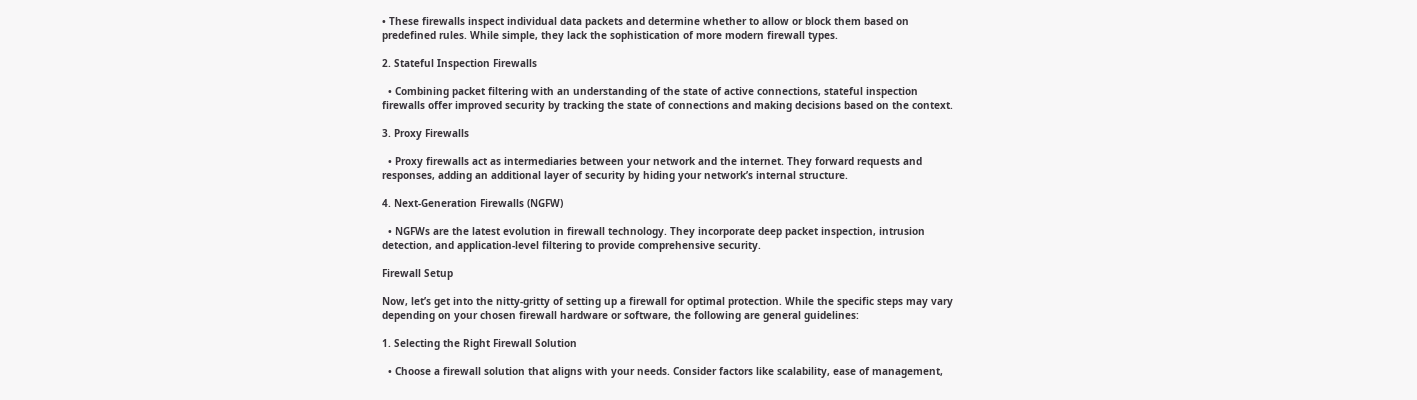• These firewalls inspect individual data packets and determine whether to allow or block them based on predefined rules. While simple, they lack the sophistication of more modern firewall types.

2. Stateful Inspection Firewalls

  • Combining packet filtering with an understanding of the state of active connections, stateful inspection firewalls offer improved security by tracking the state of connections and making decisions based on the context.

3. Proxy Firewalls

  • Proxy firewalls act as intermediaries between your network and the internet. They forward requests and responses, adding an additional layer of security by hiding your network’s internal structure.

4. Next-Generation Firewalls (NGFW)

  • NGFWs are the latest evolution in firewall technology. They incorporate deep packet inspection, intrusion detection, and application-level filtering to provide comprehensive security.

Firewall Setup

Now, let’s get into the nitty-gritty of setting up a firewall for optimal protection. While the specific steps may vary depending on your chosen firewall hardware or software, the following are general guidelines:

1. Selecting the Right Firewall Solution

  • Choose a firewall solution that aligns with your needs. Consider factors like scalability, ease of management,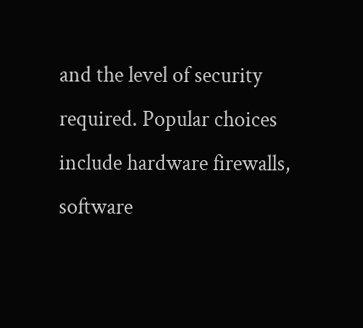and the level of security required. Popular choices include hardware firewalls, software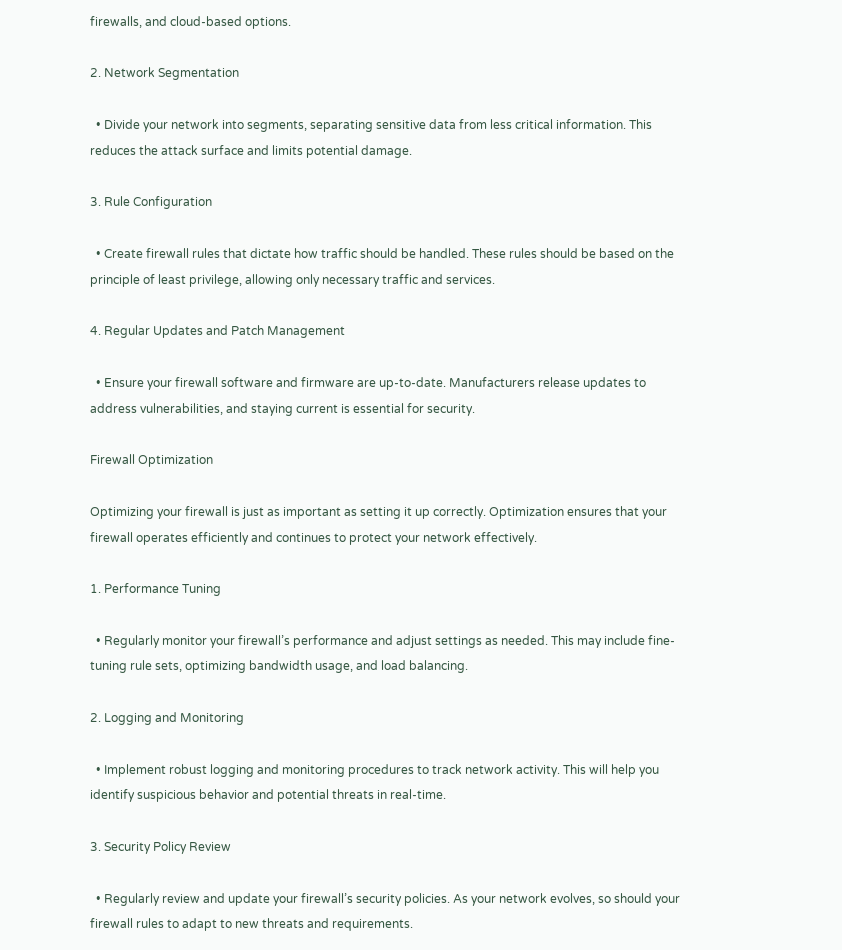firewalls, and cloud-based options.

2. Network Segmentation

  • Divide your network into segments, separating sensitive data from less critical information. This reduces the attack surface and limits potential damage.

3. Rule Configuration

  • Create firewall rules that dictate how traffic should be handled. These rules should be based on the principle of least privilege, allowing only necessary traffic and services.

4. Regular Updates and Patch Management

  • Ensure your firewall software and firmware are up-to-date. Manufacturers release updates to address vulnerabilities, and staying current is essential for security.

Firewall Optimization

Optimizing your firewall is just as important as setting it up correctly. Optimization ensures that your firewall operates efficiently and continues to protect your network effectively.

1. Performance Tuning

  • Regularly monitor your firewall’s performance and adjust settings as needed. This may include fine-tuning rule sets, optimizing bandwidth usage, and load balancing.

2. Logging and Monitoring

  • Implement robust logging and monitoring procedures to track network activity. This will help you identify suspicious behavior and potential threats in real-time.

3. Security Policy Review

  • Regularly review and update your firewall’s security policies. As your network evolves, so should your firewall rules to adapt to new threats and requirements.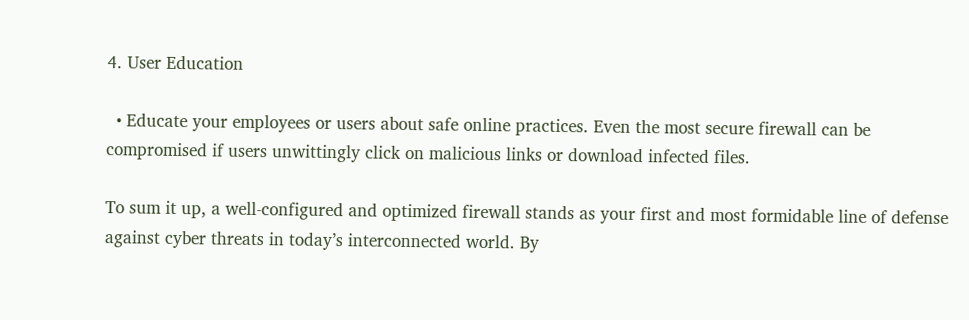4. User Education

  • Educate your employees or users about safe online practices. Even the most secure firewall can be compromised if users unwittingly click on malicious links or download infected files.

To sum it up, a well-configured and optimized firewall stands as your first and most formidable line of defense against cyber threats in today’s interconnected world. By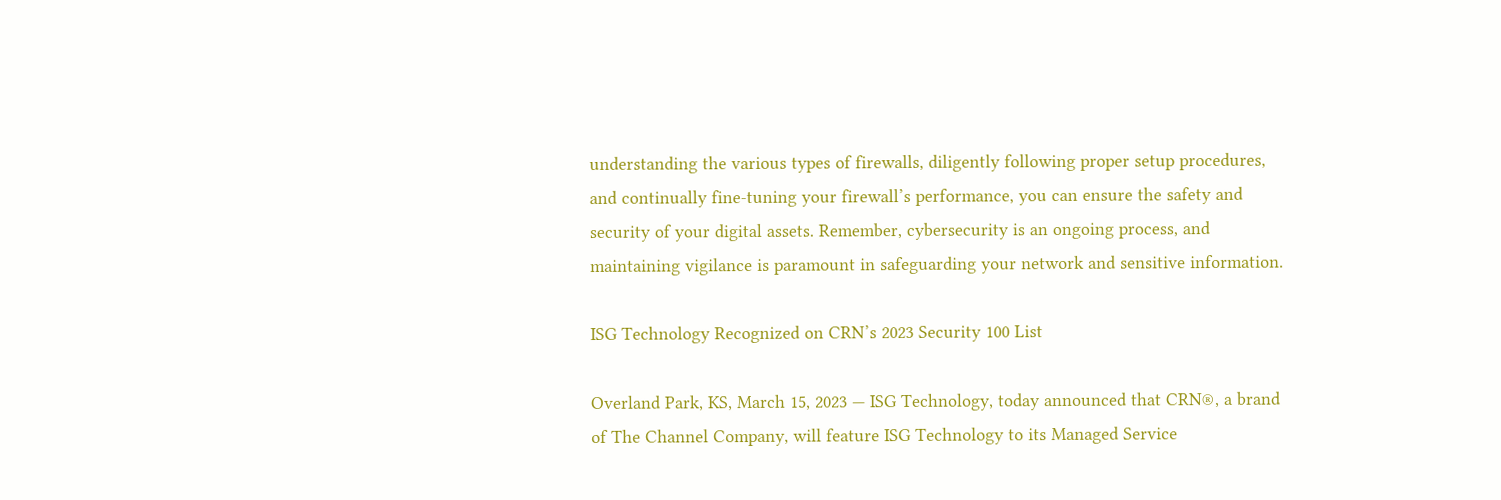understanding the various types of firewalls, diligently following proper setup procedures, and continually fine-tuning your firewall’s performance, you can ensure the safety and security of your digital assets. Remember, cybersecurity is an ongoing process, and maintaining vigilance is paramount in safeguarding your network and sensitive information.

ISG Technology Recognized on CRN’s 2023 Security 100 List

Overland Park, KS, March 15, 2023 — ISG Technology, today announced that CRN®, a brand of The Channel Company, will feature ISG Technology to its Managed Service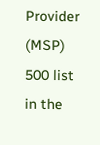Provider (MSP) 500 list in the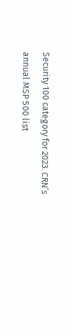Security 100 category for 2023. CRN’s annual MSP 500 list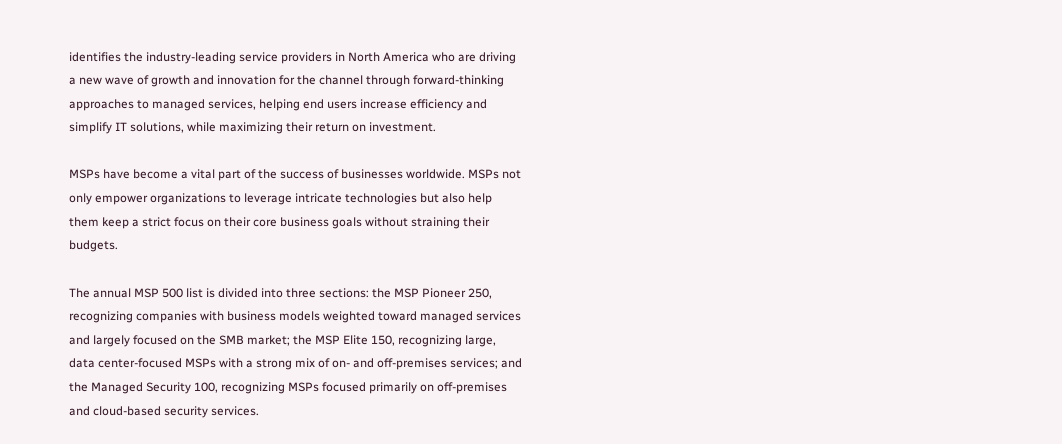identifies the industry-leading service providers in North America who are driving a new wave of growth and innovation for the channel through forward-thinking approaches to managed services, helping end users increase efficiency and simplify IT solutions, while maximizing their return on investment.

MSPs have become a vital part of the success of businesses worldwide. MSPs not only empower organizations to leverage intricate technologies but also help them keep a strict focus on their core business goals without straining their budgets.

The annual MSP 500 list is divided into three sections: the MSP Pioneer 250, recognizing companies with business models weighted toward managed services and largely focused on the SMB market; the MSP Elite 150, recognizing large, data center-focused MSPs with a strong mix of on- and off-premises services; and the Managed Security 100, recognizing MSPs focused primarily on off-premises and cloud-based security services.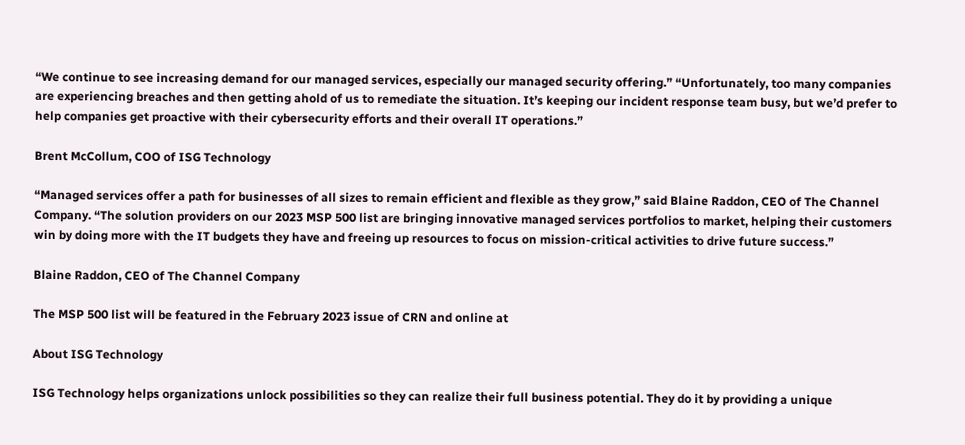“We continue to see increasing demand for our managed services, especially our managed security offering.” “Unfortunately, too many companies are experiencing breaches and then getting ahold of us to remediate the situation. It’s keeping our incident response team busy, but we’d prefer to help companies get proactive with their cybersecurity efforts and their overall IT operations.”

Brent McCollum, COO of ISG Technology

“Managed services offer a path for businesses of all sizes to remain efficient and flexible as they grow,” said Blaine Raddon, CEO of The Channel Company. “The solution providers on our 2023 MSP 500 list are bringing innovative managed services portfolios to market, helping their customers win by doing more with the IT budgets they have and freeing up resources to focus on mission-critical activities to drive future success.”

Blaine Raddon, CEO of The Channel Company

The MSP 500 list will be featured in the February 2023 issue of CRN and online at

About ISG Technology

ISG Technology helps organizations unlock possibilities so they can realize their full business potential. They do it by providing a unique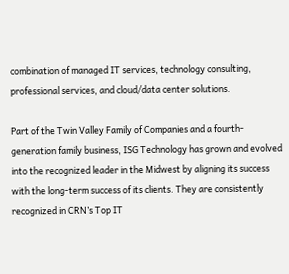combination of managed IT services, technology consulting, professional services, and cloud/data center solutions.

Part of the Twin Valley Family of Companies and a fourth-generation family business, ISG Technology has grown and evolved into the recognized leader in the Midwest by aligning its success with the long-term success of its clients. They are consistently recognized in CRN’s Top IT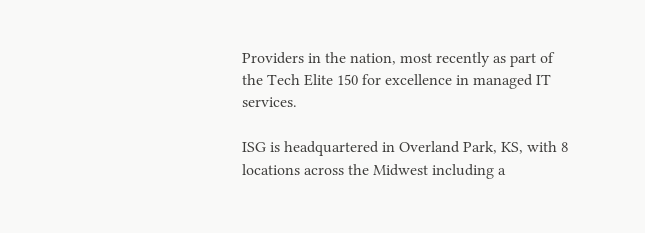Providers in the nation, most recently as part of the Tech Elite 150 for excellence in managed IT services.

ISG is headquartered in Overland Park, KS, with 8 locations across the Midwest including a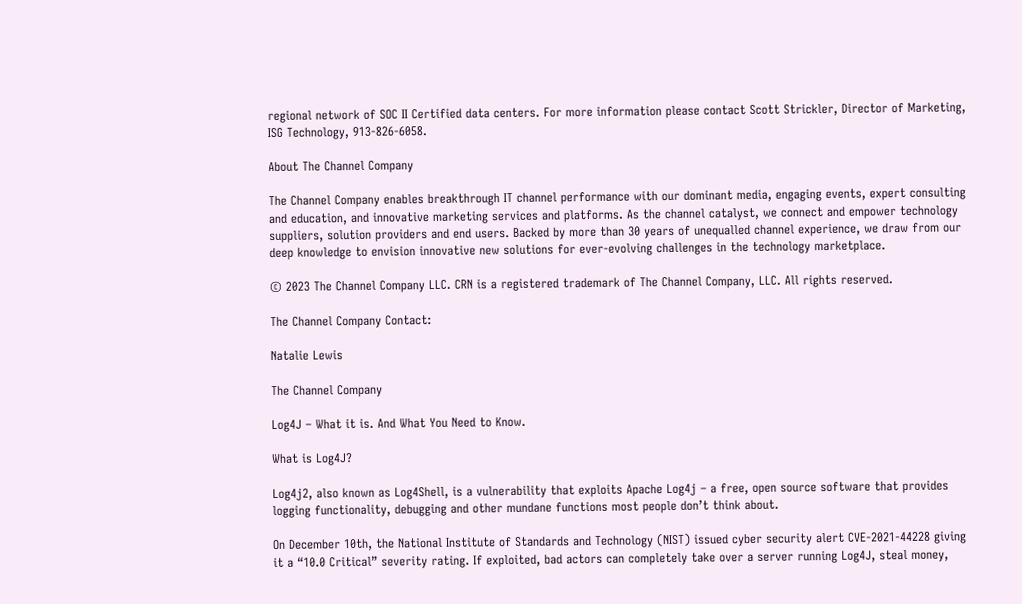regional network of SOC II Certified data centers. For more information please contact Scott Strickler, Director of Marketing, ISG Technology, 913-826-6058.

About The Channel Company

The Channel Company enables breakthrough IT channel performance with our dominant media, engaging events, expert consulting and education, and innovative marketing services and platforms. As the channel catalyst, we connect and empower technology suppliers, solution providers and end users. Backed by more than 30 years of unequalled channel experience, we draw from our deep knowledge to envision innovative new solutions for ever-evolving challenges in the technology marketplace.

© 2023 The Channel Company LLC. CRN is a registered trademark of The Channel Company, LLC. All rights reserved.

The Channel Company Contact:

Natalie Lewis

The Channel Company

Log4J – What it is. And What You Need to Know.

What is Log4J?

Log4j2, also known as Log4Shell, is a vulnerability that exploits Apache Log4j – a free, open source software that provides logging functionality, debugging and other mundane functions most people don’t think about.

On December 10th, the National Institute of Standards and Technology (NIST) issued cyber security alert CVE-2021-44228 giving it a “10.0 Critical” severity rating. If exploited, bad actors can completely take over a server running Log4J, steal money,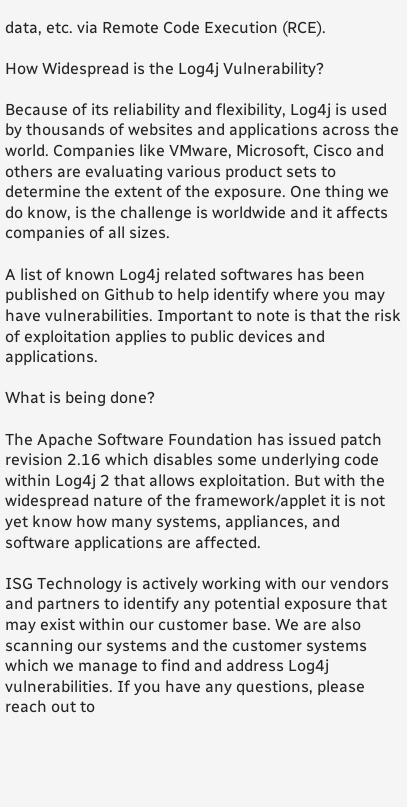data, etc. via Remote Code Execution (RCE).

How Widespread is the Log4j Vulnerability?

Because of its reliability and flexibility, Log4j is used by thousands of websites and applications across the world. Companies like VMware, Microsoft, Cisco and others are evaluating various product sets to determine the extent of the exposure. One thing we do know, is the challenge is worldwide and it affects companies of all sizes.

A list of known Log4j related softwares has been published on Github to help identify where you may have vulnerabilities. Important to note is that the risk of exploitation applies to public devices and applications.

What is being done?

The Apache Software Foundation has issued patch revision 2.16 which disables some underlying code within Log4j 2 that allows exploitation. But with the widespread nature of the framework/applet it is not yet know how many systems, appliances, and software applications are affected.

ISG Technology is actively working with our vendors and partners to identify any potential exposure that may exist within our customer base. We are also scanning our systems and the customer systems which we manage to find and address Log4j vulnerabilities. If you have any questions, please reach out to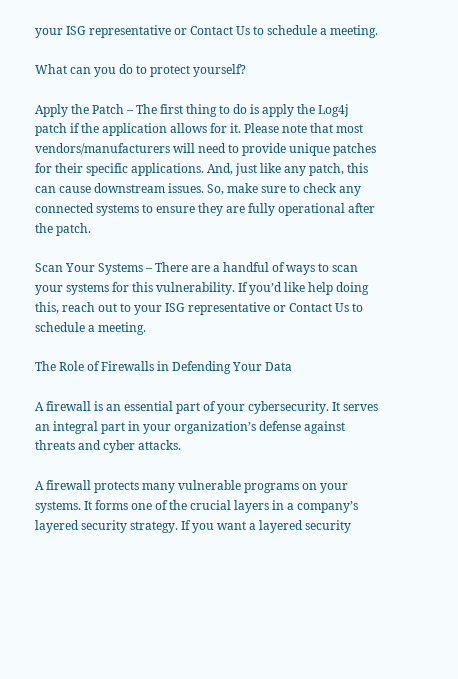your ISG representative or Contact Us to schedule a meeting.

What can you do to protect yourself?

Apply the Patch – The first thing to do is apply the Log4j patch if the application allows for it. Please note that most vendors/manufacturers will need to provide unique patches for their specific applications. And, just like any patch, this can cause downstream issues. So, make sure to check any connected systems to ensure they are fully operational after the patch.

Scan Your Systems – There are a handful of ways to scan your systems for this vulnerability. If you’d like help doing this, reach out to your ISG representative or Contact Us to schedule a meeting.

The Role of Firewalls in Defending Your Data

A firewall is an essential part of your cybersecurity. It serves an integral part in your organization’s defense against threats and cyber attacks.

A firewall protects many vulnerable programs on your systems. It forms one of the crucial layers in a company’s layered security strategy. If you want a layered security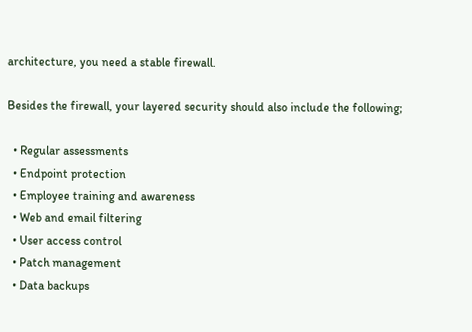architecture, you need a stable firewall.

Besides the firewall, your layered security should also include the following;

  • Regular assessments
  • Endpoint protection
  • Employee training and awareness
  • Web and email filtering
  • User access control
  • Patch management
  • Data backups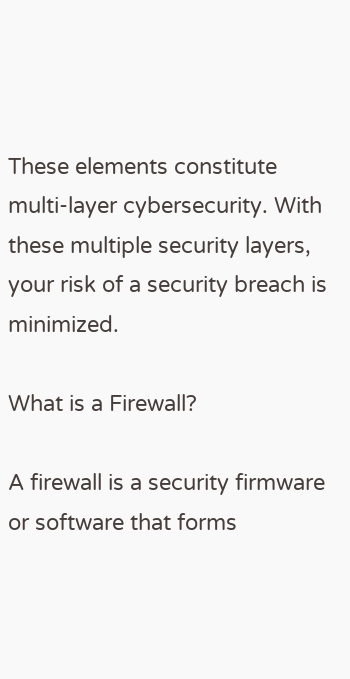These elements constitute multi-layer cybersecurity. With these multiple security layers, your risk of a security breach is minimized.

What is a Firewall?

A firewall is a security firmware or software that forms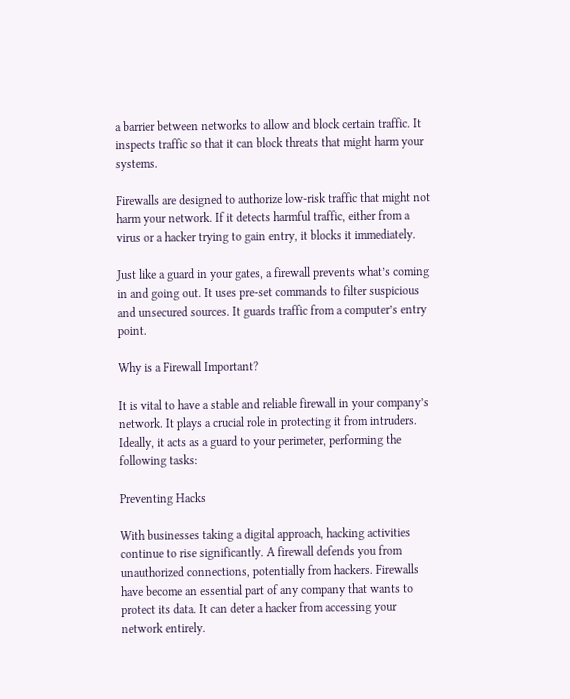a barrier between networks to allow and block certain traffic. It inspects traffic so that it can block threats that might harm your systems.

Firewalls are designed to authorize low-risk traffic that might not harm your network. If it detects harmful traffic, either from a virus or a hacker trying to gain entry, it blocks it immediately.

Just like a guard in your gates, a firewall prevents what’s coming in and going out. It uses pre-set commands to filter suspicious and unsecured sources. It guards traffic from a computer’s entry point.

Why is a Firewall Important?

It is vital to have a stable and reliable firewall in your company’s network. It plays a crucial role in protecting it from intruders. Ideally, it acts as a guard to your perimeter, performing the following tasks:

Preventing Hacks

With businesses taking a digital approach, hacking activities continue to rise significantly. A firewall defends you from unauthorized connections, potentially from hackers. Firewalls have become an essential part of any company that wants to protect its data. It can deter a hacker from accessing your network entirely.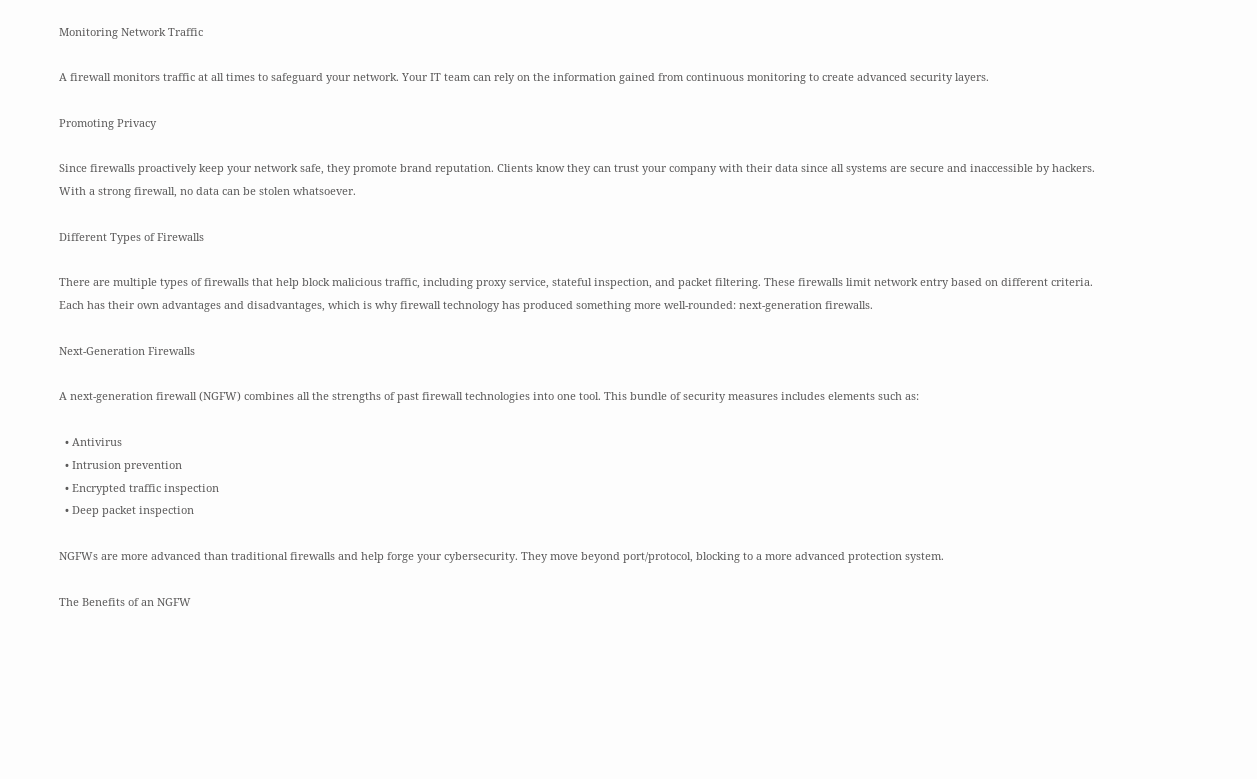Monitoring Network Traffic

A firewall monitors traffic at all times to safeguard your network. Your IT team can rely on the information gained from continuous monitoring to create advanced security layers.

Promoting Privacy

Since firewalls proactively keep your network safe, they promote brand reputation. Clients know they can trust your company with their data since all systems are secure and inaccessible by hackers. With a strong firewall, no data can be stolen whatsoever.

Different Types of Firewalls

There are multiple types of firewalls that help block malicious traffic, including proxy service, stateful inspection, and packet filtering. These firewalls limit network entry based on different criteria. Each has their own advantages and disadvantages, which is why firewall technology has produced something more well-rounded: next-generation firewalls.

Next-Generation Firewalls

A next-generation firewall (NGFW) combines all the strengths of past firewall technologies into one tool. This bundle of security measures includes elements such as:

  • Antivirus
  • Intrusion prevention
  • Encrypted traffic inspection
  • Deep packet inspection

NGFWs are more advanced than traditional firewalls and help forge your cybersecurity. They move beyond port/protocol, blocking to a more advanced protection system.

The Benefits of an NGFW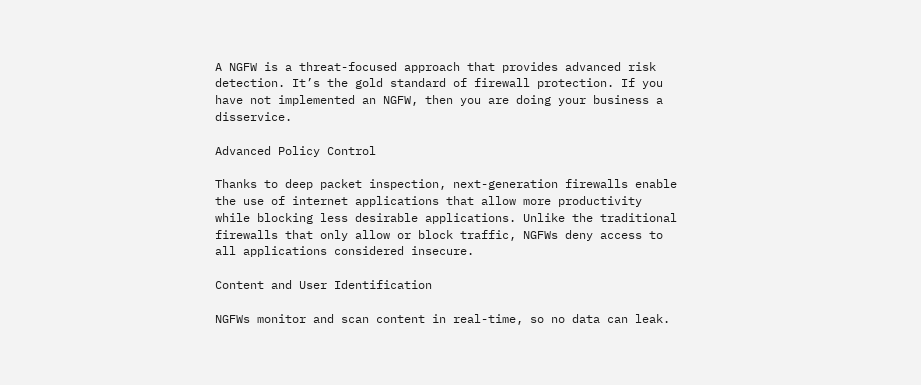A NGFW is a threat-focused approach that provides advanced risk detection. It’s the gold standard of firewall protection. If you have not implemented an NGFW, then you are doing your business a disservice.

Advanced Policy Control

Thanks to deep packet inspection, next-generation firewalls enable the use of internet applications that allow more productivity while blocking less desirable applications. Unlike the traditional firewalls that only allow or block traffic, NGFWs deny access to all applications considered insecure.

Content and User Identification

NGFWs monitor and scan content in real-time, so no data can leak.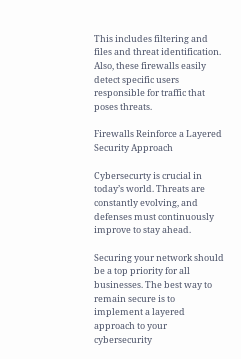This includes filtering and files and threat identification. Also, these firewalls easily detect specific users responsible for traffic that poses threats.

Firewalls Reinforce a Layered Security Approach

Cybersecurty is crucial in today’s world. Threats are constantly evolving, and defenses must continuously improve to stay ahead.

Securing your network should be a top priority for all businesses. The best way to remain secure is to implement a layered approach to your cybersecurity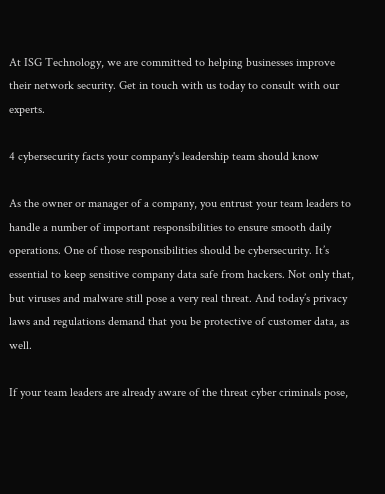At ISG Technology, we are committed to helping businesses improve their network security. Get in touch with us today to consult with our experts.

4 cybersecurity facts your company's leadership team should know

As the owner or manager of a company, you entrust your team leaders to handle a number of important responsibilities to ensure smooth daily operations. One of those responsibilities should be cybersecurity. It’s essential to keep sensitive company data safe from hackers. Not only that, but viruses and malware still pose a very real threat. And today’s privacy laws and regulations demand that you be protective of customer data, as well.

If your team leaders are already aware of the threat cyber criminals pose,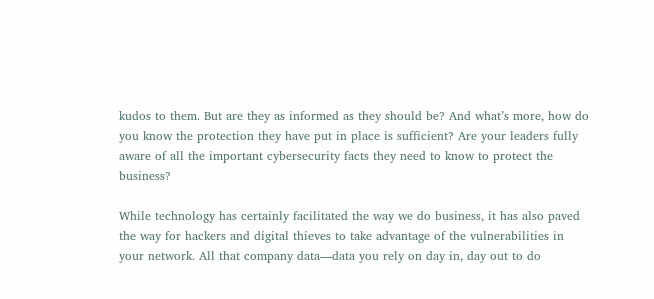kudos to them. But are they as informed as they should be? And what’s more, how do you know the protection they have put in place is sufficient? Are your leaders fully aware of all the important cybersecurity facts they need to know to protect the business?

While technology has certainly facilitated the way we do business, it has also paved the way for hackers and digital thieves to take advantage of the vulnerabilities in your network. All that company data—data you rely on day in, day out to do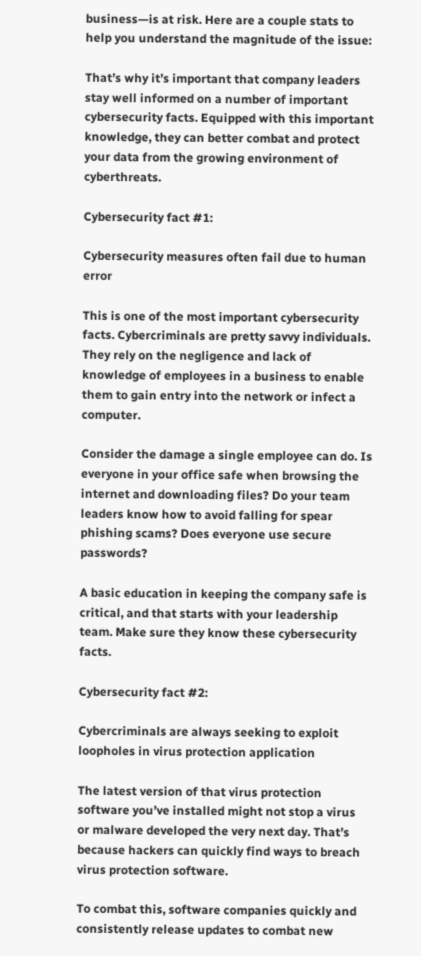business—is at risk. Here are a couple stats to help you understand the magnitude of the issue:

That’s why it’s important that company leaders stay well informed on a number of important cybersecurity facts. Equipped with this important knowledge, they can better combat and protect your data from the growing environment of cyberthreats.

Cybersecurity fact #1:

Cybersecurity measures often fail due to human error

This is one of the most important cybersecurity facts. Cybercriminals are pretty savvy individuals. They rely on the negligence and lack of knowledge of employees in a business to enable them to gain entry into the network or infect a computer.

Consider the damage a single employee can do. Is everyone in your office safe when browsing the internet and downloading files? Do your team leaders know how to avoid falling for spear phishing scams? Does everyone use secure passwords?

A basic education in keeping the company safe is critical, and that starts with your leadership team. Make sure they know these cybersecurity facts.

Cybersecurity fact #2:

Cybercriminals are always seeking to exploit loopholes in virus protection application

The latest version of that virus protection software you’ve installed might not stop a virus or malware developed the very next day. That’s because hackers can quickly find ways to breach virus protection software.

To combat this, software companies quickly and consistently release updates to combat new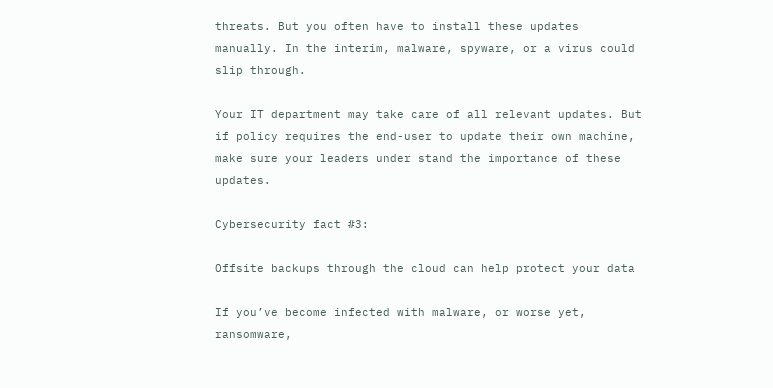threats. But you often have to install these updates manually. In the interim, malware, spyware, or a virus could slip through.

Your IT department may take care of all relevant updates. But if policy requires the end-user to update their own machine, make sure your leaders under stand the importance of these updates.

Cybersecurity fact #3:

Offsite backups through the cloud can help protect your data

If you’ve become infected with malware, or worse yet, ransomware,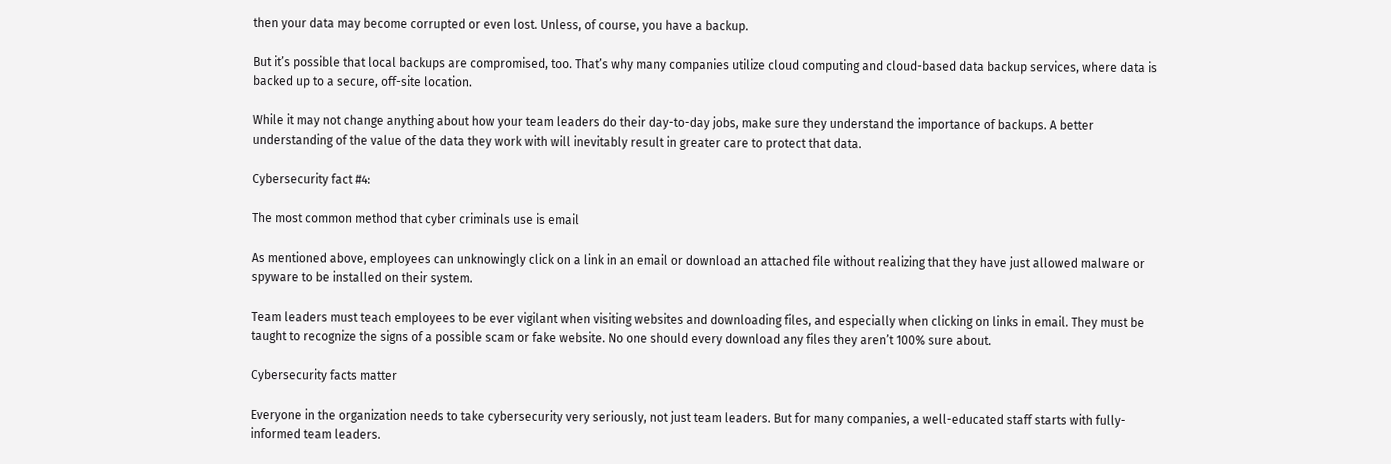then your data may become corrupted or even lost. Unless, of course, you have a backup.

But it’s possible that local backups are compromised, too. That’s why many companies utilize cloud computing and cloud-based data backup services, where data is backed up to a secure, off-site location.

While it may not change anything about how your team leaders do their day-to-day jobs, make sure they understand the importance of backups. A better understanding of the value of the data they work with will inevitably result in greater care to protect that data.

Cybersecurity fact #4:

The most common method that cyber criminals use is email

As mentioned above, employees can unknowingly click on a link in an email or download an attached file without realizing that they have just allowed malware or spyware to be installed on their system.

Team leaders must teach employees to be ever vigilant when visiting websites and downloading files, and especially when clicking on links in email. They must be taught to recognize the signs of a possible scam or fake website. No one should every download any files they aren’t 100% sure about.

Cybersecurity facts matter

Everyone in the organization needs to take cybersecurity very seriously, not just team leaders. But for many companies, a well-educated staff starts with fully-informed team leaders.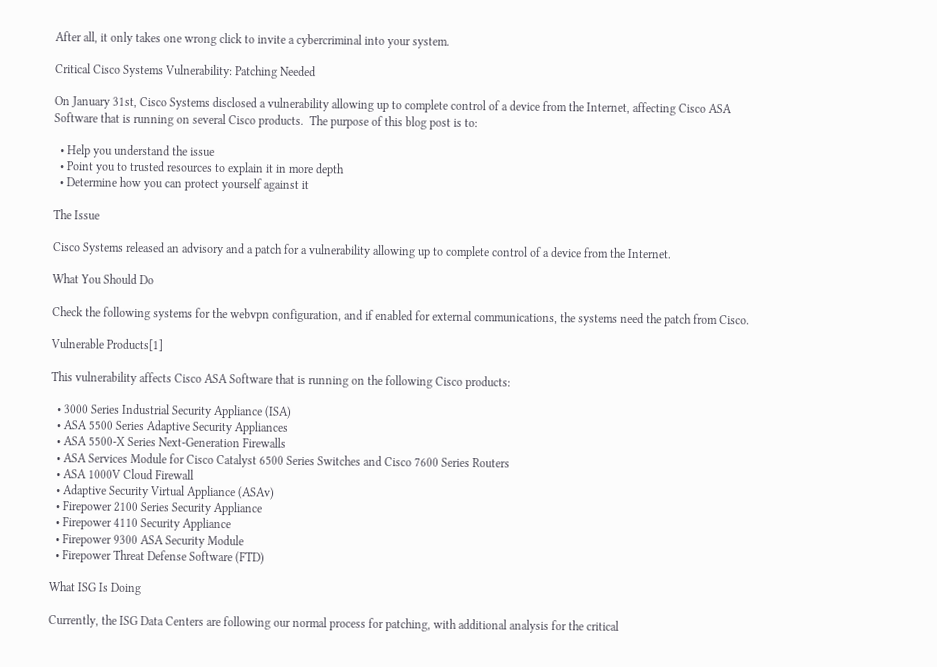After all, it only takes one wrong click to invite a cybercriminal into your system.

Critical Cisco Systems Vulnerability: Patching Needed

On January 31st, Cisco Systems disclosed a vulnerability allowing up to complete control of a device from the Internet, affecting Cisco ASA Software that is running on several Cisco products.  The purpose of this blog post is to:

  • Help you understand the issue
  • Point you to trusted resources to explain it in more depth
  • Determine how you can protect yourself against it

The Issue

Cisco Systems released an advisory and a patch for a vulnerability allowing up to complete control of a device from the Internet.

What You Should Do

Check the following systems for the webvpn configuration, and if enabled for external communications, the systems need the patch from Cisco.

Vulnerable Products[1]

This vulnerability affects Cisco ASA Software that is running on the following Cisco products:

  • 3000 Series Industrial Security Appliance (ISA)
  • ASA 5500 Series Adaptive Security Appliances
  • ASA 5500-X Series Next-Generation Firewalls
  • ASA Services Module for Cisco Catalyst 6500 Series Switches and Cisco 7600 Series Routers
  • ASA 1000V Cloud Firewall
  • Adaptive Security Virtual Appliance (ASAv)
  • Firepower 2100 Series Security Appliance
  • Firepower 4110 Security Appliance
  • Firepower 9300 ASA Security Module
  • Firepower Threat Defense Software (FTD)

What ISG Is Doing

Currently, the ISG Data Centers are following our normal process for patching, with additional analysis for the critical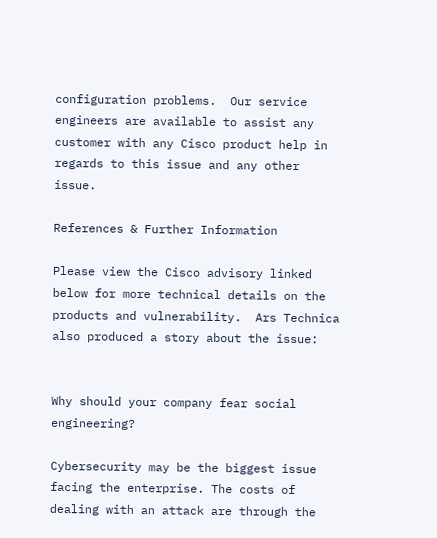configuration problems.  Our service engineers are available to assist any customer with any Cisco product help in regards to this issue and any other issue.

References & Further Information

Please view the Cisco advisory linked below for more technical details on the products and vulnerability.  Ars Technica also produced a story about the issue:


Why should your company fear social engineering?

Cybersecurity may be the biggest issue facing the enterprise. The costs of dealing with an attack are through the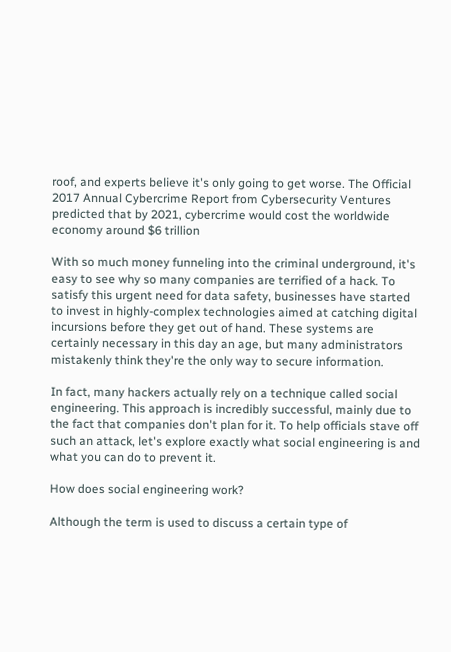roof, and experts believe it's only going to get worse. The Official 2017 Annual Cybercrime Report from Cybersecurity Ventures predicted that by 2021, cybercrime would cost the worldwide economy around $6 trillion

With so much money funneling into the criminal underground, it's easy to see why so many companies are terrified of a hack. To satisfy this urgent need for data safety, businesses have started to invest in highly-complex technologies aimed at catching digital incursions before they get out of hand. These systems are certainly necessary in this day an age, but many administrators mistakenly think they're the only way to secure information.

In fact, many hackers actually rely on a technique called social engineering. This approach is incredibly successful, mainly due to the fact that companies don't plan for it. To help officials stave off such an attack, let's explore exactly what social engineering is and what you can do to prevent it.

How does social engineering work?

Although the term is used to discuss a certain type of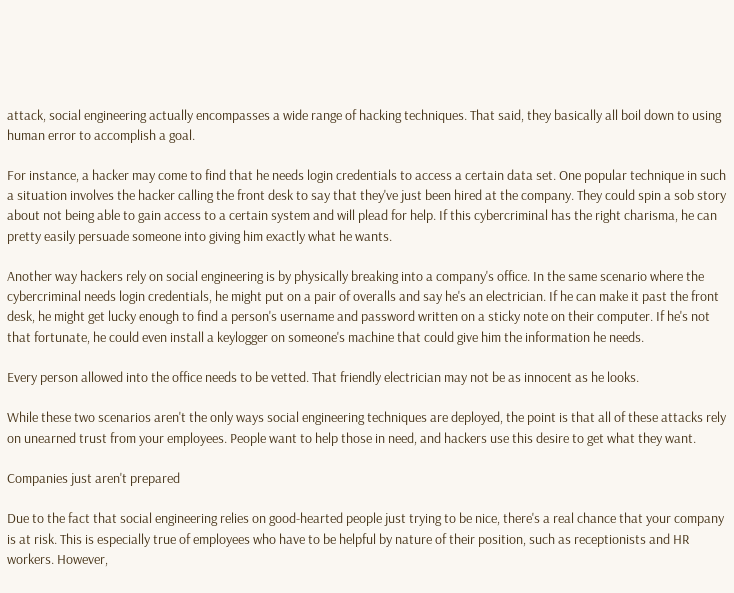attack, social engineering actually encompasses a wide range of hacking techniques. That said, they basically all boil down to using human error to accomplish a goal.

For instance, a hacker may come to find that he needs login credentials to access a certain data set. One popular technique in such a situation involves the hacker calling the front desk to say that they've just been hired at the company. They could spin a sob story about not being able to gain access to a certain system and will plead for help. If this cybercriminal has the right charisma, he can pretty easily persuade someone into giving him exactly what he wants.

Another way hackers rely on social engineering is by physically breaking into a company's office. In the same scenario where the cybercriminal needs login credentials, he might put on a pair of overalls and say he's an electrician. If he can make it past the front desk, he might get lucky enough to find a person's username and password written on a sticky note on their computer. If he's not that fortunate, he could even install a keylogger on someone's machine that could give him the information he needs.

Every person allowed into the office needs to be vetted. That friendly electrician may not be as innocent as he looks.

While these two scenarios aren't the only ways social engineering techniques are deployed, the point is that all of these attacks rely on unearned trust from your employees. People want to help those in need, and hackers use this desire to get what they want.

Companies just aren't prepared

Due to the fact that social engineering relies on good-hearted people just trying to be nice, there's a real chance that your company is at risk. This is especially true of employees who have to be helpful by nature of their position, such as receptionists and HR workers. However,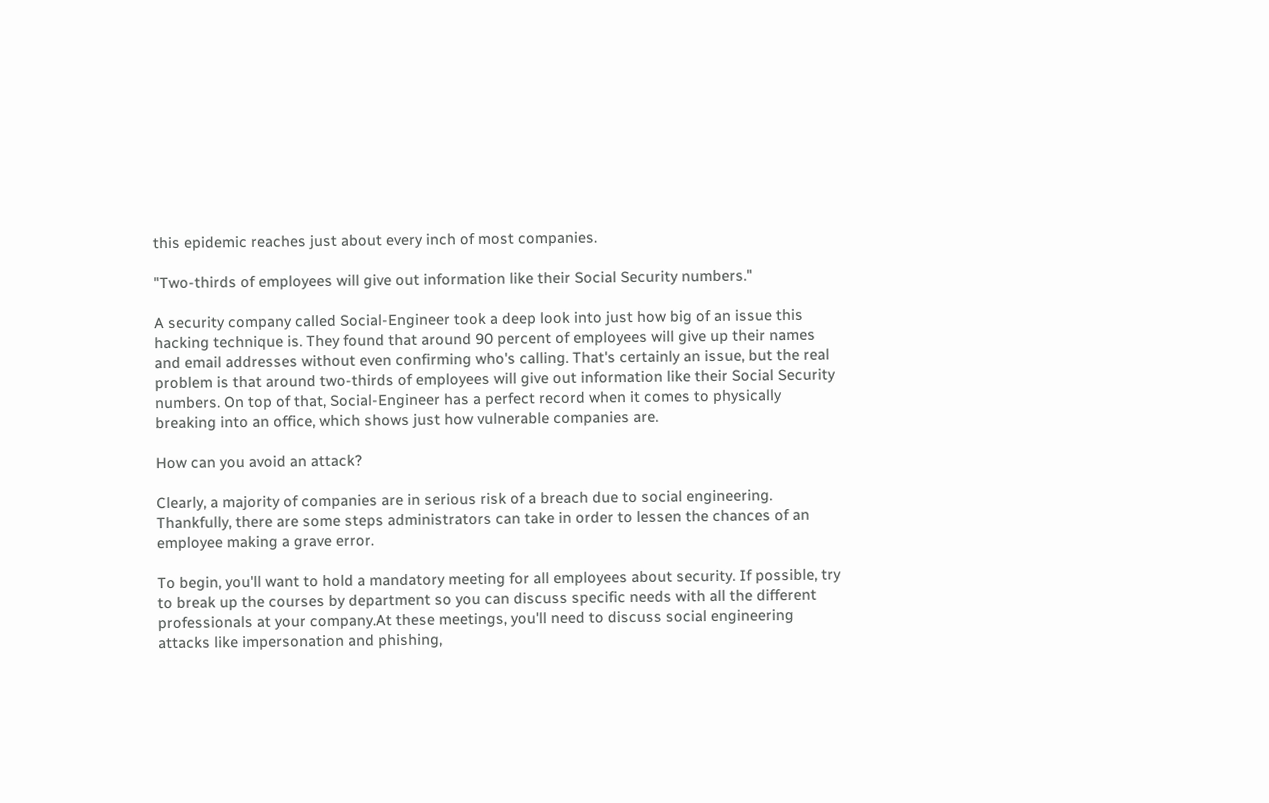this epidemic reaches just about every inch of most companies.

"Two-thirds of employees will give out information like their Social Security numbers."

A security company called Social-Engineer took a deep look into just how big of an issue this hacking technique is. They found that around 90 percent of employees will give up their names and email addresses without even confirming who's calling. That's certainly an issue, but the real problem is that around two-thirds of employees will give out information like their Social Security numbers. On top of that, Social-Engineer has a perfect record when it comes to physically breaking into an office, which shows just how vulnerable companies are.

How can you avoid an attack?

Clearly, a majority of companies are in serious risk of a breach due to social engineering. Thankfully, there are some steps administrators can take in order to lessen the chances of an employee making a grave error.

To begin, you'll want to hold a mandatory meeting for all employees about security. If possible, try to break up the courses by department so you can discuss specific needs with all the different professionals at your company.At these meetings, you'll need to discuss social engineering attacks like impersonation and phishing,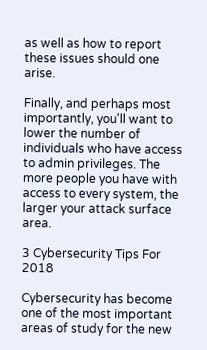as well as how to report these issues should one arise.

Finally, and perhaps most importantly, you'll want to lower the number of individuals who have access to admin privileges. The more people you have with access to every system, the larger your attack surface area.

3 Cybersecurity Tips For 2018

Cybersecurity has become one of the most important areas of study for the new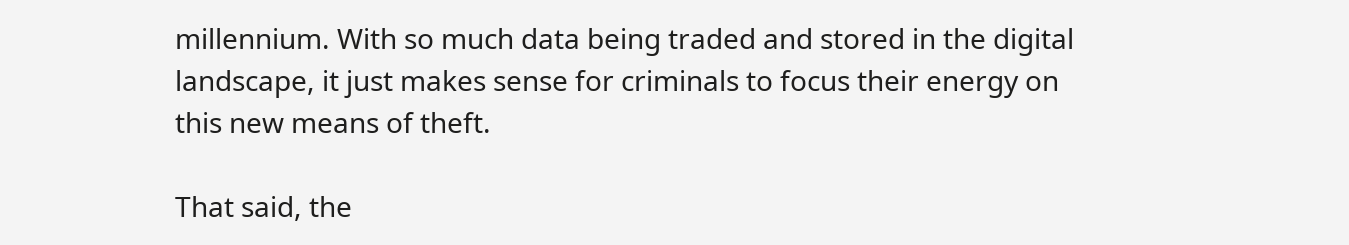millennium. With so much data being traded and stored in the digital landscape, it just makes sense for criminals to focus their energy on this new means of theft.

That said, the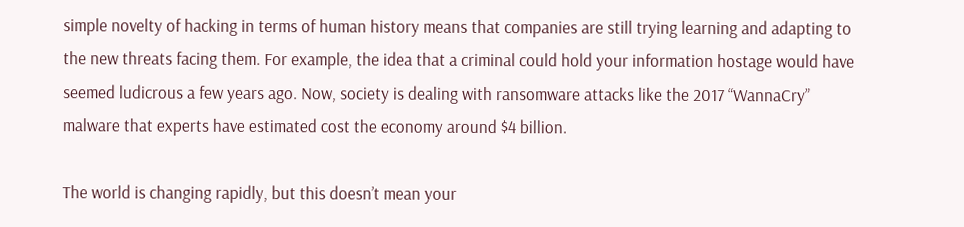simple novelty of hacking in terms of human history means that companies are still trying learning and adapting to the new threats facing them. For example, the idea that a criminal could hold your information hostage would have seemed ludicrous a few years ago. Now, society is dealing with ransomware attacks like the 2017 “WannaCry” malware that experts have estimated cost the economy around $4 billion.

The world is changing rapidly, but this doesn’t mean your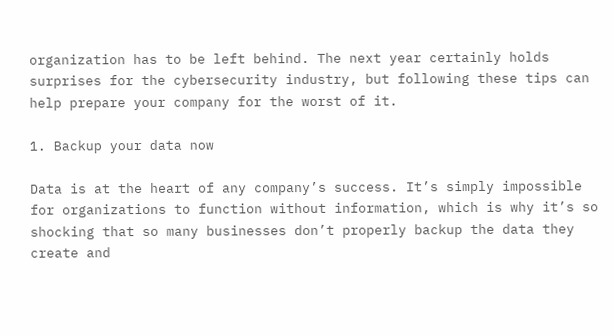organization has to be left behind. The next year certainly holds surprises for the cybersecurity industry, but following these tips can help prepare your company for the worst of it.

1. Backup your data now

Data is at the heart of any company’s success. It’s simply impossible for organizations to function without information, which is why it’s so shocking that so many businesses don’t properly backup the data they create and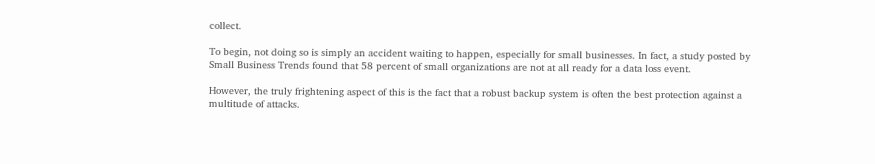collect.

To begin, not doing so is simply an accident waiting to happen, especially for small businesses. In fact, a study posted by Small Business Trends found that 58 percent of small organizations are not at all ready for a data loss event.

However, the truly frightening aspect of this is the fact that a robust backup system is often the best protection against a multitude of attacks.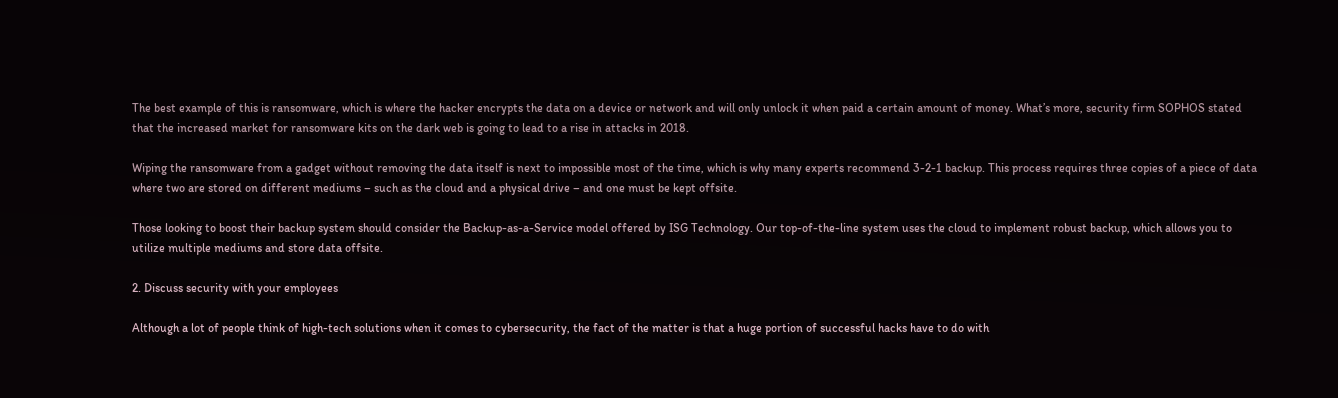The best example of this is ransomware, which is where the hacker encrypts the data on a device or network and will only unlock it when paid a certain amount of money. What’s more, security firm SOPHOS stated that the increased market for ransomware kits on the dark web is going to lead to a rise in attacks in 2018.

Wiping the ransomware from a gadget without removing the data itself is next to impossible most of the time, which is why many experts recommend 3-2-1 backup. This process requires three copies of a piece of data where two are stored on different mediums – such as the cloud and a physical drive – and one must be kept offsite.

Those looking to boost their backup system should consider the Backup-as-a-Service model offered by ISG Technology. Our top-of-the-line system uses the cloud to implement robust backup, which allows you to utilize multiple mediums and store data offsite.

2. Discuss security with your employees

Although a lot of people think of high-tech solutions when it comes to cybersecurity, the fact of the matter is that a huge portion of successful hacks have to do with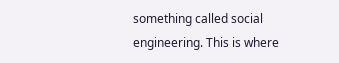something called social engineering. This is where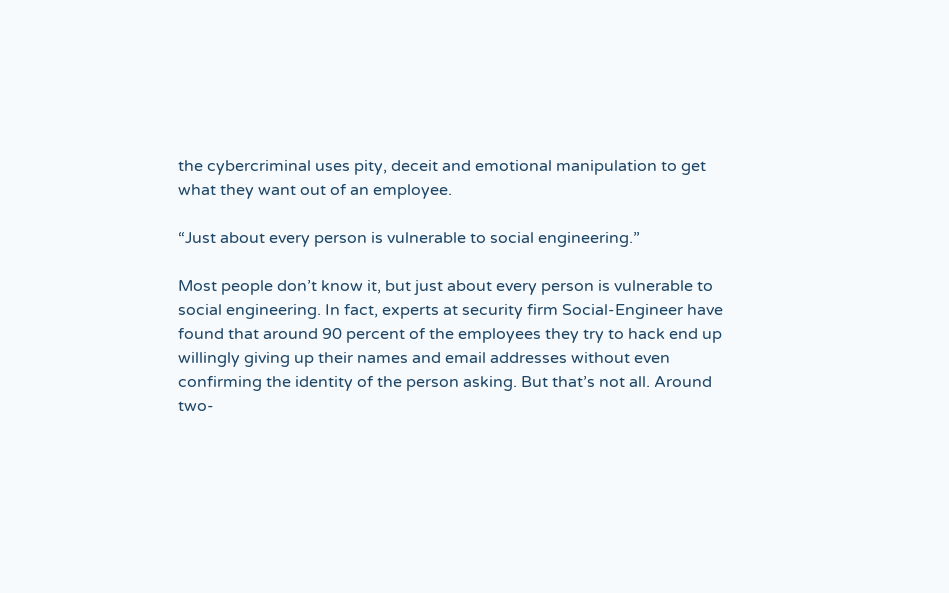the cybercriminal uses pity, deceit and emotional manipulation to get what they want out of an employee.

“Just about every person is vulnerable to social engineering.”

Most people don’t know it, but just about every person is vulnerable to social engineering. In fact, experts at security firm Social-Engineer have found that around 90 percent of the employees they try to hack end up willingly giving up their names and email addresses without even confirming the identity of the person asking. But that’s not all. Around two-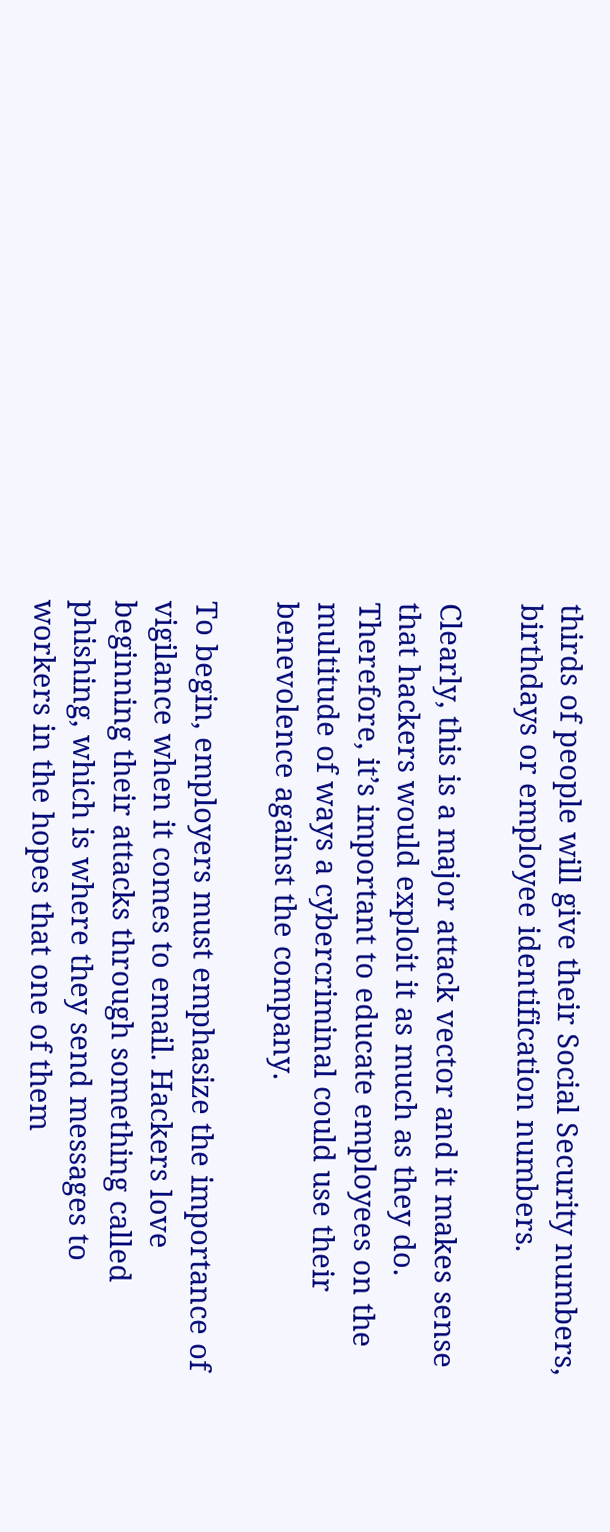thirds of people will give their Social Security numbers, birthdays or employee identification numbers.

Clearly, this is a major attack vector and it makes sense that hackers would exploit it as much as they do. Therefore, it’s important to educate employees on the multitude of ways a cybercriminal could use their benevolence against the company.

To begin, employers must emphasize the importance of vigilance when it comes to email. Hackers love beginning their attacks through something called phishing, which is where they send messages to workers in the hopes that one of them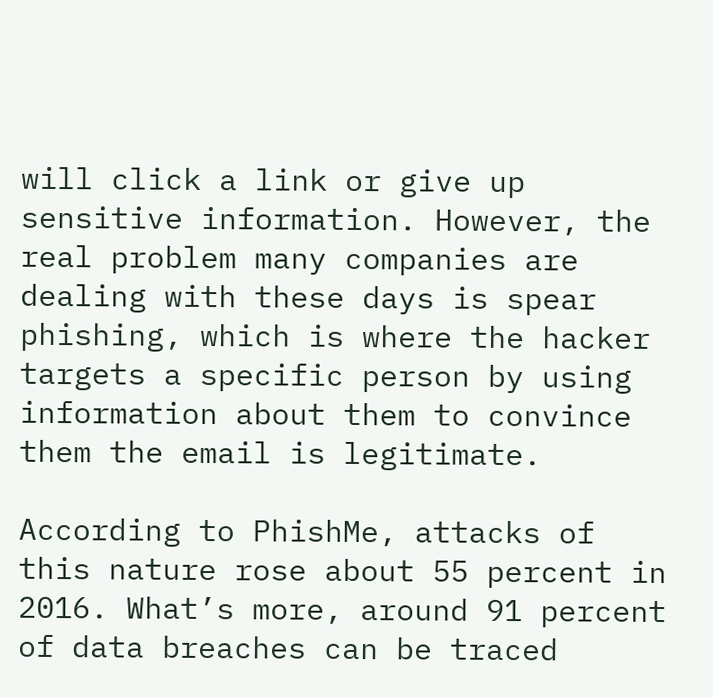will click a link or give up sensitive information. However, the real problem many companies are dealing with these days is spear phishing, which is where the hacker targets a specific person by using information about them to convince them the email is legitimate.

According to PhishMe, attacks of this nature rose about 55 percent in 2016. What’s more, around 91 percent of data breaches can be traced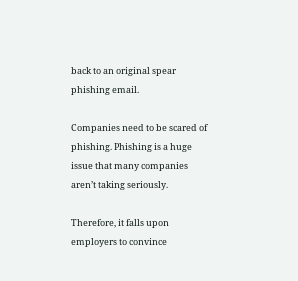back to an original spear phishing email.

Companies need to be scared of phishing. Phishing is a huge issue that many companies aren’t taking seriously.

Therefore, it falls upon employers to convince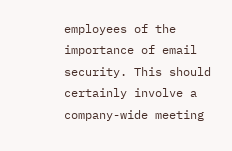employees of the importance of email security. This should certainly involve a company-wide meeting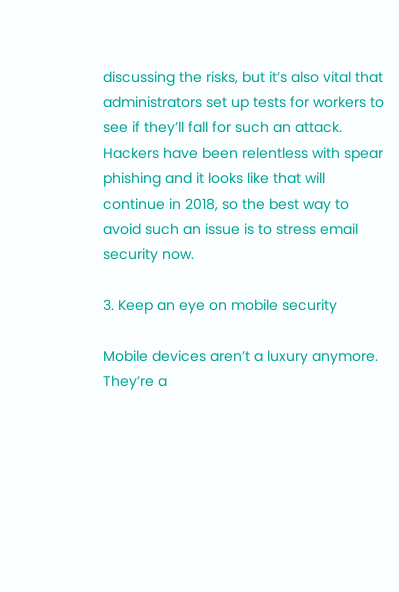discussing the risks, but it’s also vital that administrators set up tests for workers to see if they’ll fall for such an attack. Hackers have been relentless with spear phishing and it looks like that will continue in 2018, so the best way to avoid such an issue is to stress email security now.

3. Keep an eye on mobile security

Mobile devices aren’t a luxury anymore. They’re a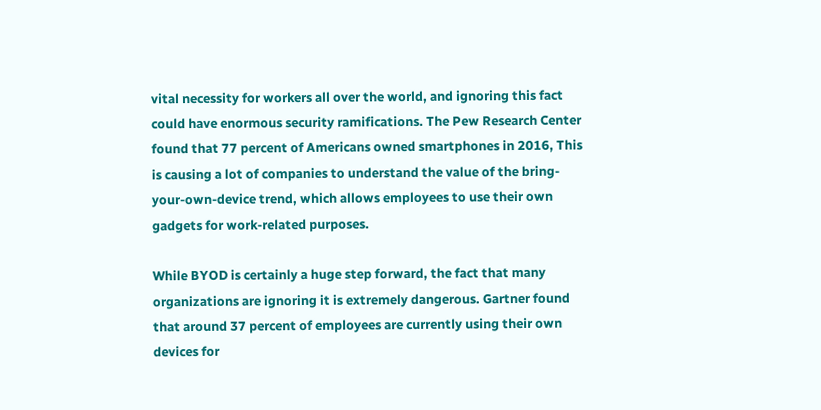vital necessity for workers all over the world, and ignoring this fact could have enormous security ramifications. The Pew Research Center found that 77 percent of Americans owned smartphones in 2016, This is causing a lot of companies to understand the value of the bring-your-own-device trend, which allows employees to use their own gadgets for work-related purposes.

While BYOD is certainly a huge step forward, the fact that many organizations are ignoring it is extremely dangerous. Gartner found that around 37 percent of employees are currently using their own devices for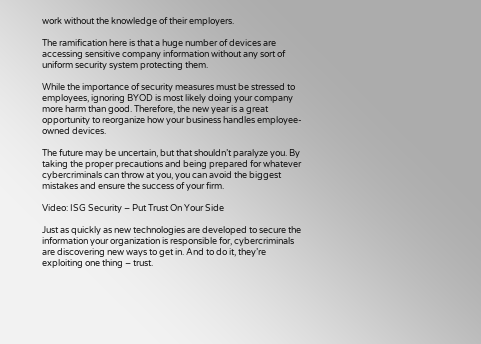work without the knowledge of their employers.

The ramification here is that a huge number of devices are accessing sensitive company information without any sort of uniform security system protecting them.

While the importance of security measures must be stressed to employees, ignoring BYOD is most likely doing your company more harm than good. Therefore, the new year is a great opportunity to reorganize how your business handles employee-owned devices.

The future may be uncertain, but that shouldn’t paralyze you. By taking the proper precautions and being prepared for whatever cybercriminals can throw at you, you can avoid the biggest mistakes and ensure the success of your firm.

Video: ISG Security – Put Trust On Your Side

Just as quickly as new technologies are developed to secure the information your organization is responsible for, cybercriminals are discovering new ways to get in. And to do it, they’re exploiting one thing – trust.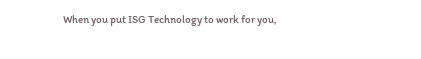When you put ISG Technology to work for you,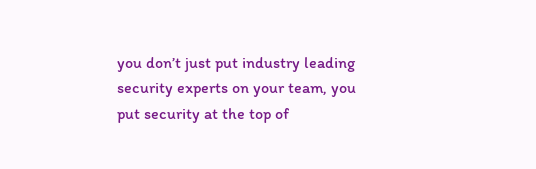you don’t just put industry leading security experts on your team, you put security at the top of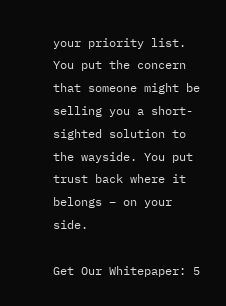your priority list. You put the concern that someone might be selling you a short-sighted solution to the wayside. You put trust back where it belongs – on your side.

Get Our Whitepaper: 5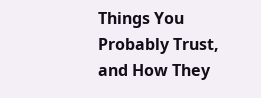Things You Probably Trust, and How They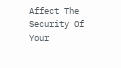Affect The Security Of Your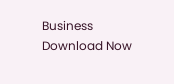Business
Download Now